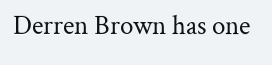Derren Brown has one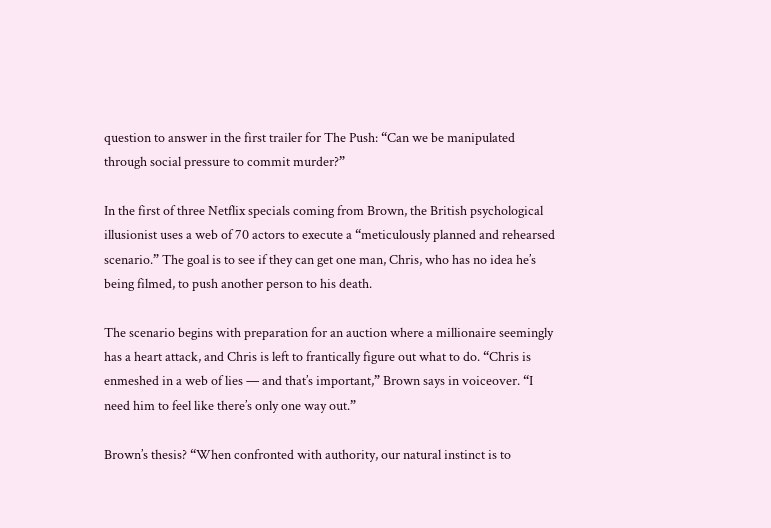question to answer in the first trailer for The Push: “Can we be manipulated through social pressure to commit murder?”

In the first of three Netflix specials coming from Brown, the British psychological illusionist uses a web of 70 actors to execute a “meticulously planned and rehearsed scenario.” The goal is to see if they can get one man, Chris, who has no idea he’s being filmed, to push another person to his death.

The scenario begins with preparation for an auction where a millionaire seemingly has a heart attack, and Chris is left to frantically figure out what to do. “Chris is enmeshed in a web of lies — and that’s important,” Brown says in voiceover. “I need him to feel like there’s only one way out.”

Brown’s thesis? “When confronted with authority, our natural instinct is to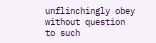unflinchingly obey without question to such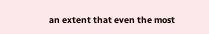an extent that even the most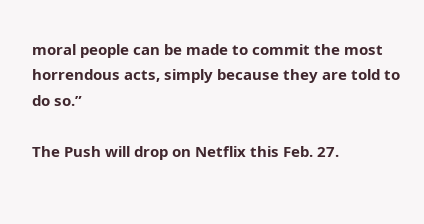moral people can be made to commit the most horrendous acts, simply because they are told to do so.”

The Push will drop on Netflix this Feb. 27.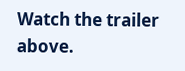Watch the trailer above.